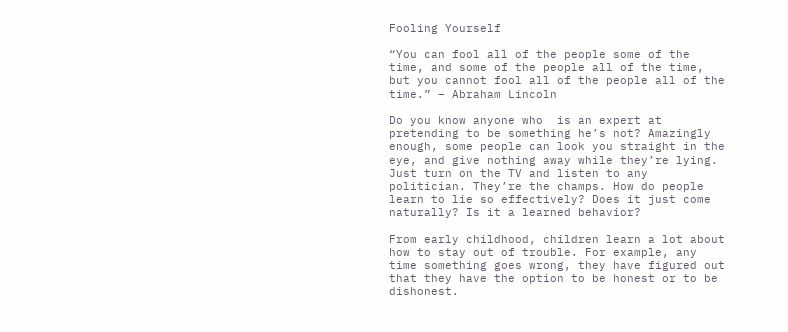Fooling Yourself

“You can fool all of the people some of the time, and some of the people all of the time, but you cannot fool all of the people all of the time.” – Abraham Lincoln

Do you know anyone who  is an expert at pretending to be something he’s not? Amazingly enough, some people can look you straight in the eye, and give nothing away while they’re lying. Just turn on the TV and listen to any politician. They’re the champs. How do people learn to lie so effectively? Does it just come naturally? Is it a learned behavior?

From early childhood, children learn a lot about how to stay out of trouble. For example, any time something goes wrong, they have figured out that they have the option to be honest or to be dishonest.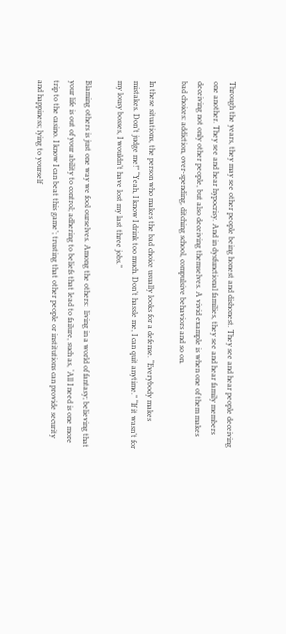Through the years, they may see other people being honest and dishonest. They see and hear people deceiving one another. They see and hear hypocrisy. And in dysfunctional families, they see and hear family members deceiving not only other people, but also deceiving themselves. A vivid example is when one of them makes bad choices: addiction, over-spending, ditching school, compulsive behaviors and so on.

In these situations, the person who makes the bad choice usually looks for a defense. “Everybody makes mistakes. Don’t judge me!” “Yeah, I know I drink too much. Don’t hassle me, I can quit anytime.” “If it wasn’t for my lousy bosses, I wouldn’t have lost my last three jobs.”

Blaming others is just one way we fool ourselves. Among the others:  living in a world of fantasy; believing that your life is out of your ability to control; adhering to beliefs that lead to failure, such as, ‘All I need is one more trip to the casino. I know I can beat this game’; trusting that other people or institutions can provide security and happiness; lying to yourself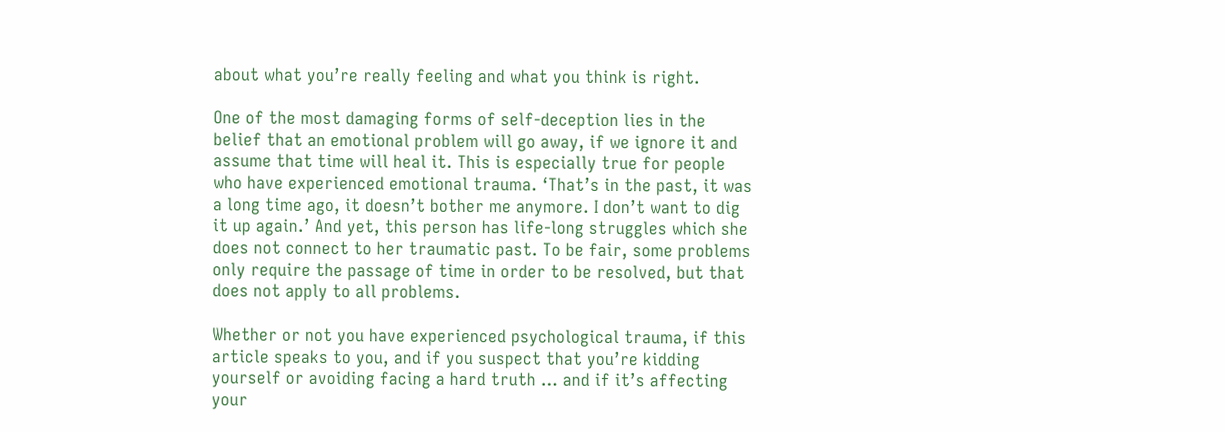about what you’re really feeling and what you think is right.

One of the most damaging forms of self-deception lies in the belief that an emotional problem will go away, if we ignore it and assume that time will heal it. This is especially true for people who have experienced emotional trauma. ‘That’s in the past, it was a long time ago, it doesn’t bother me anymore. I don’t want to dig it up again.’ And yet, this person has life-long struggles which she does not connect to her traumatic past. To be fair, some problems only require the passage of time in order to be resolved, but that does not apply to all problems.

Whether or not you have experienced psychological trauma, if this article speaks to you, and if you suspect that you’re kidding yourself or avoiding facing a hard truth … and if it’s affecting your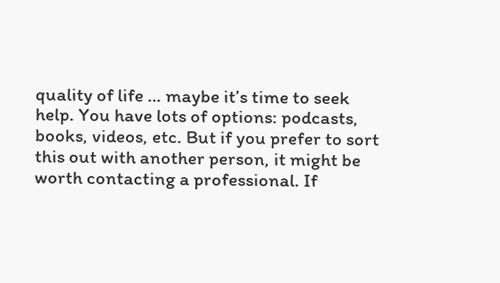quality of life … maybe it’s time to seek help. You have lots of options: podcasts, books, videos, etc. But if you prefer to sort this out with another person, it might be worth contacting a professional. If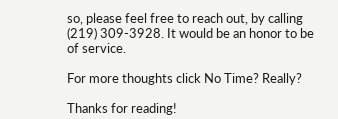so, please feel free to reach out, by calling (219) 309-3928. It would be an honor to be of service.

For more thoughts click No Time? Really?

Thanks for reading!